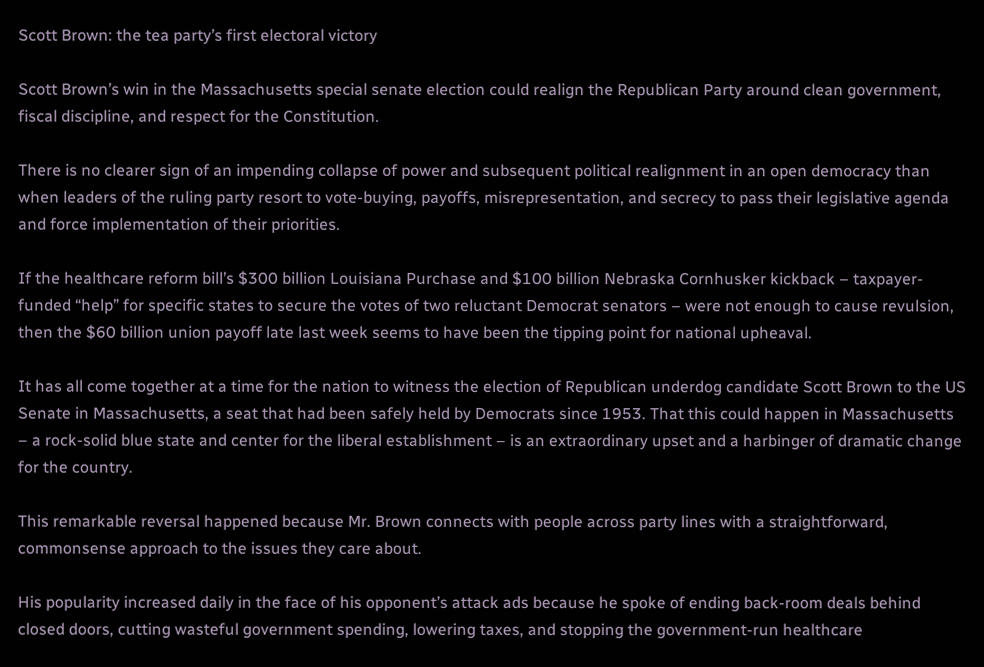Scott Brown: the tea party’s first electoral victory

Scott Brown’s win in the Massachusetts special senate election could realign the Republican Party around clean government, fiscal discipline, and respect for the Constitution.

There is no clearer sign of an impending collapse of power and subsequent political realignment in an open democracy than when leaders of the ruling party resort to vote-buying, payoffs, misrepresentation, and secrecy to pass their legislative agenda and force implementation of their priorities.

If the healthcare reform bill’s $300 billion Louisiana Purchase and $100 billion Nebraska Cornhusker kickback – taxpayer-funded “help” for specific states to secure the votes of two reluctant Democrat senators – were not enough to cause revulsion, then the $60 billion union payoff late last week seems to have been the tipping point for national upheaval.

It has all come together at a time for the nation to witness the election of Republican underdog candidate Scott Brown to the US Senate in Massachusetts, a seat that had been safely held by Democrats since 1953. That this could happen in Massachusetts – a rock-solid blue state and center for the liberal establishment – is an extraordinary upset and a harbinger of dramatic change for the country.

This remarkable reversal happened because Mr. Brown connects with people across party lines with a straightforward, commonsense approach to the issues they care about.

His popularity increased daily in the face of his opponent’s attack ads because he spoke of ending back-room deals behind closed doors, cutting wasteful government spending, lowering taxes, and stopping the government-run healthcare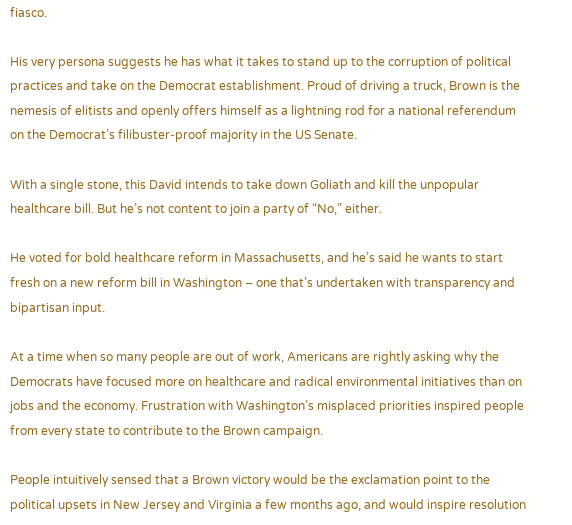fiasco.

His very persona suggests he has what it takes to stand up to the corruption of political practices and take on the Democrat establishment. Proud of driving a truck, Brown is the nemesis of elitists and openly offers himself as a lightning rod for a national referendum on the Democrat’s filibuster-proof majority in the US Senate.

With a single stone, this David intends to take down Goliath and kill the unpopular healthcare bill. But he’s not content to join a party of “No,” either.

He voted for bold healthcare reform in Massachusetts, and he’s said he wants to start fresh on a new reform bill in Washington – one that’s undertaken with transparency and bipartisan input.

At a time when so many people are out of work, Americans are rightly asking why the Democrats have focused more on healthcare and radical environmental initiatives than on jobs and the economy. Frustration with Washington’s misplaced priorities inspired people from every state to contribute to the Brown campaign.

People intuitively sensed that a Brown victory would be the exclamation point to the political upsets in New Jersey and Virginia a few months ago, and would inspire resolution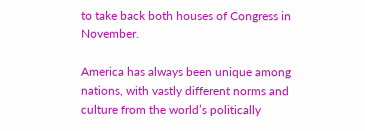to take back both houses of Congress in November.

America has always been unique among nations, with vastly different norms and culture from the world’s politically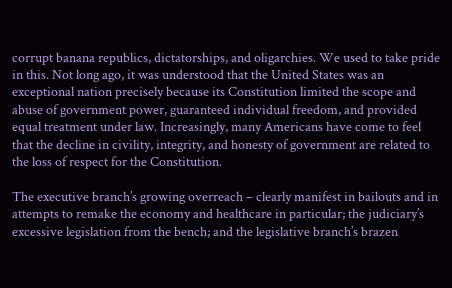corrupt banana republics, dictatorships, and oligarchies. We used to take pride in this. Not long ago, it was understood that the United States was an exceptional nation precisely because its Constitution limited the scope and abuse of government power, guaranteed individual freedom, and provided equal treatment under law. Increasingly, many Americans have come to feel that the decline in civility, integrity, and honesty of government are related to the loss of respect for the Constitution.

The executive branch’s growing overreach – clearly manifest in bailouts and in attempts to remake the economy and healthcare in particular; the judiciary’s excessive legislation from the bench; and the legislative branch’s brazen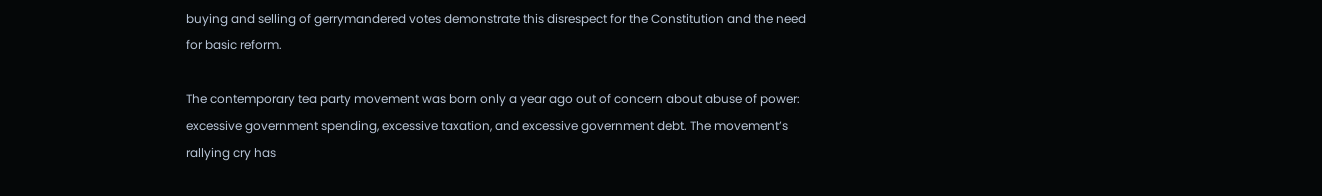buying and selling of gerrymandered votes demonstrate this disrespect for the Constitution and the need for basic reform.

The contemporary tea party movement was born only a year ago out of concern about abuse of power: excessive government spending, excessive taxation, and excessive government debt. The movement’s rallying cry has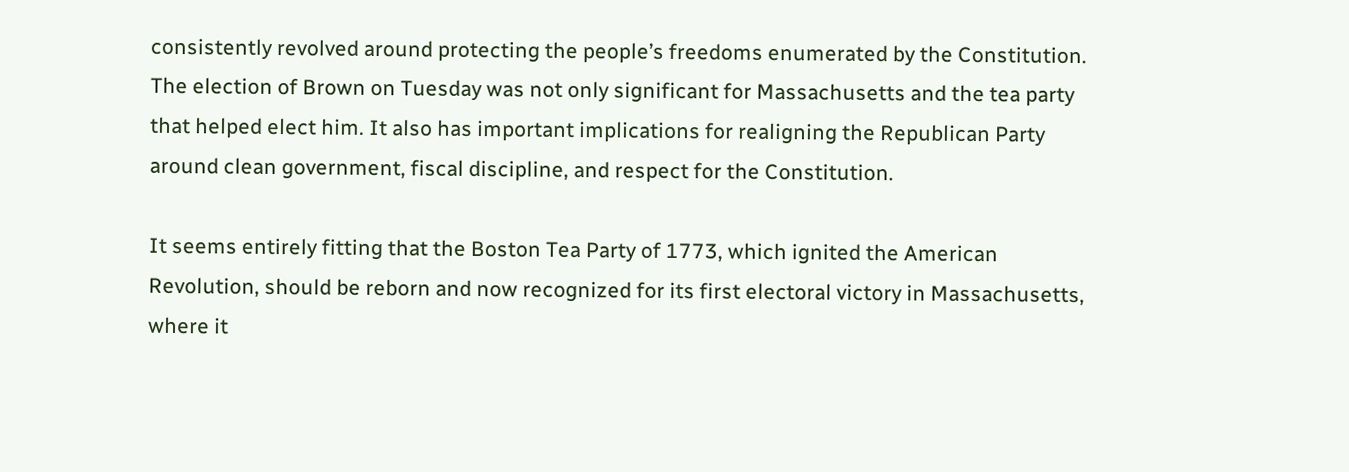consistently revolved around protecting the people’s freedoms enumerated by the Constitution. The election of Brown on Tuesday was not only significant for Massachusetts and the tea party that helped elect him. It also has important implications for realigning the Republican Party around clean government, fiscal discipline, and respect for the Constitution.

It seems entirely fitting that the Boston Tea Party of 1773, which ignited the American Revolution, should be reborn and now recognized for its first electoral victory in Massachusetts, where it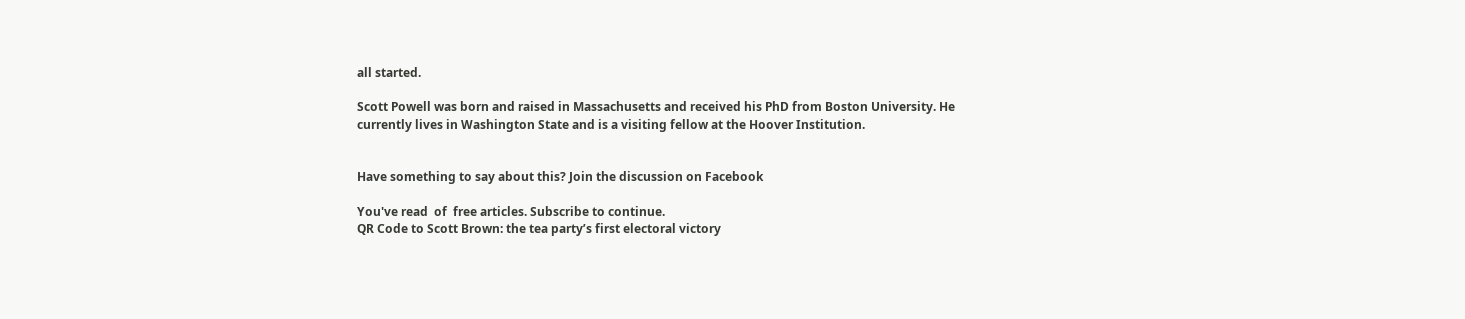all started.

Scott Powell was born and raised in Massachusetts and received his PhD from Boston University. He currently lives in Washington State and is a visiting fellow at the Hoover Institution.


Have something to say about this? Join the discussion on Facebook

You've read  of  free articles. Subscribe to continue.
QR Code to Scott Brown: the tea party’s first electoral victory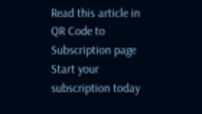Read this article in
QR Code to Subscription page
Start your subscription today